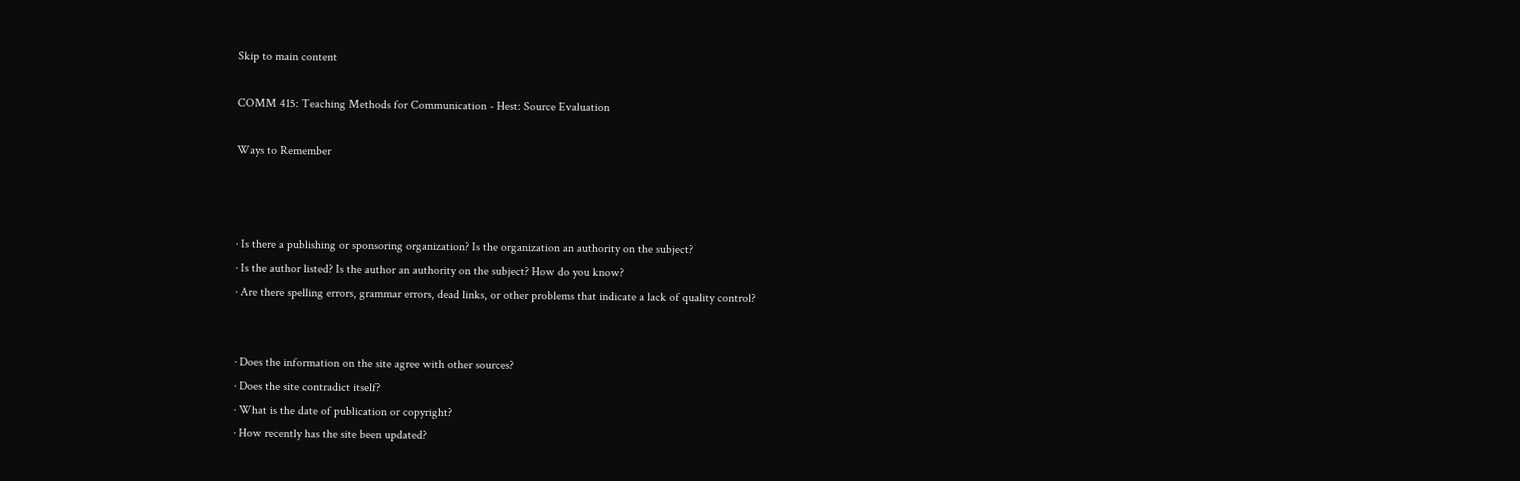Skip to main content

COMM 415: Teaching Methods for Communication - Hest: Source Evaluation

Ways to Remember



· Is there a publishing or sponsoring organization? Is the organization an authority on the subject?
· Is the author listed? Is the author an authority on the subject? How do you know?
· Are there spelling errors, grammar errors, dead links, or other problems that indicate a lack of quality control?


· Does the information on the site agree with other sources?
· Does the site contradict itself?
· What is the date of publication or copyright?
· How recently has the site been updated?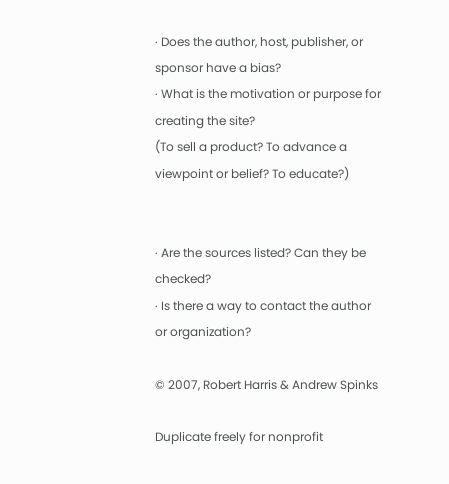· Does the author, host, publisher, or sponsor have a bias?
· What is the motivation or purpose for creating the site?
(To sell a product? To advance a viewpoint or belief? To educate?)


· Are the sources listed? Can they be checked?
· Is there a way to contact the author or organization?

© 2007, Robert Harris & Andrew Spinks

Duplicate freely for nonprofit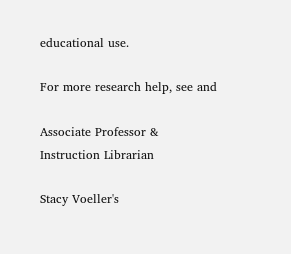educational use.

For more research help, see and

Associate Professor & Instruction Librarian

Stacy Voeller's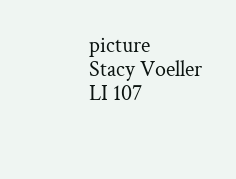picture
Stacy Voeller
LI 107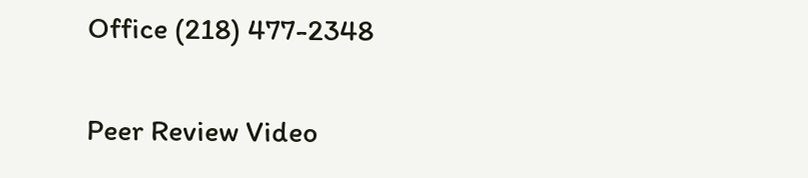Office (218) 477-2348

Peer Review Video